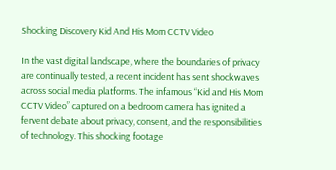Shocking Discovery Kid And His Mom CCTV Video

In the vast digital landscape, where the boundaries of privacy are continually tested, a recent incident has sent shockwaves across social media platforms. The infamous “Kid and His Mom CCTV Video” captured on a bedroom camera has ignited a fervent debate about privacy, consent, and the responsibilities of technology. This shocking footage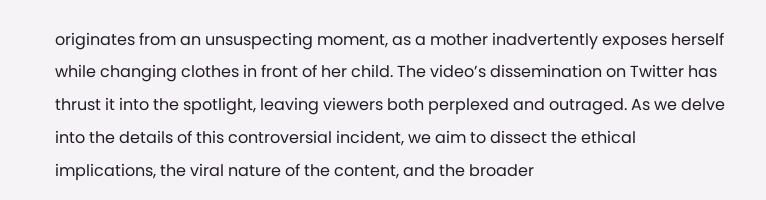originates from an unsuspecting moment, as a mother inadvertently exposes herself while changing clothes in front of her child. The video’s dissemination on Twitter has thrust it into the spotlight, leaving viewers both perplexed and outraged. As we delve into the details of this controversial incident, we aim to dissect the ethical implications, the viral nature of the content, and the broader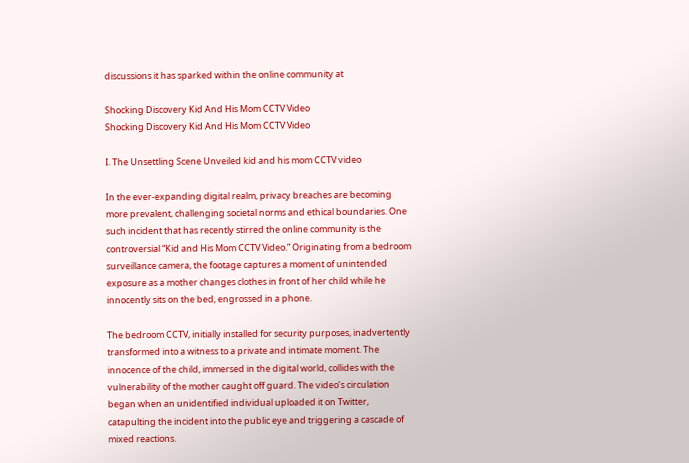discussions it has sparked within the online community at

Shocking Discovery Kid And His Mom CCTV Video
Shocking Discovery Kid And His Mom CCTV Video

I. The Unsettling Scene Unveiled kid and his mom CCTV video

In the ever-expanding digital realm, privacy breaches are becoming more prevalent, challenging societal norms and ethical boundaries. One such incident that has recently stirred the online community is the controversial “Kid and His Mom CCTV Video.” Originating from a bedroom surveillance camera, the footage captures a moment of unintended exposure as a mother changes clothes in front of her child while he innocently sits on the bed, engrossed in a phone.

The bedroom CCTV, initially installed for security purposes, inadvertently transformed into a witness to a private and intimate moment. The innocence of the child, immersed in the digital world, collides with the vulnerability of the mother caught off guard. The video’s circulation began when an unidentified individual uploaded it on Twitter, catapulting the incident into the public eye and triggering a cascade of mixed reactions.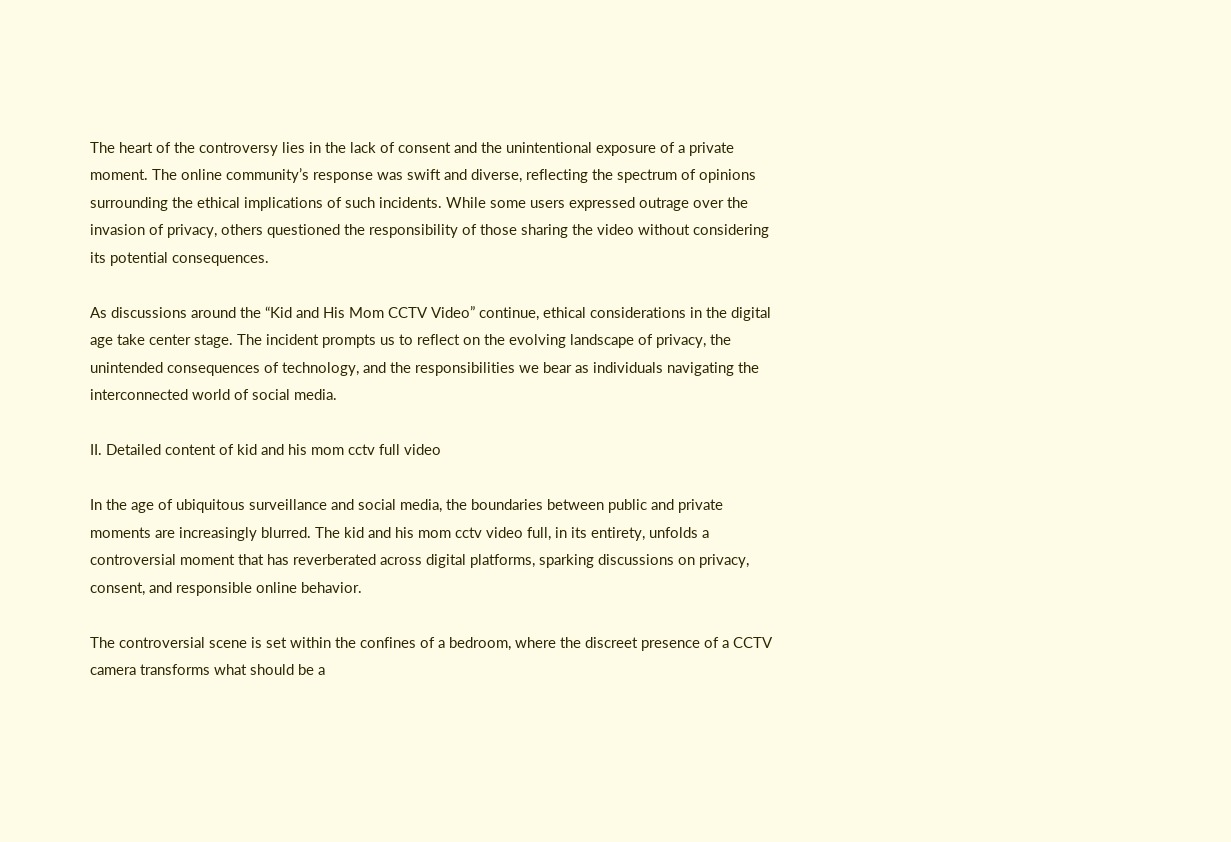The heart of the controversy lies in the lack of consent and the unintentional exposure of a private moment. The online community’s response was swift and diverse, reflecting the spectrum of opinions surrounding the ethical implications of such incidents. While some users expressed outrage over the invasion of privacy, others questioned the responsibility of those sharing the video without considering its potential consequences.

As discussions around the “Kid and His Mom CCTV Video” continue, ethical considerations in the digital age take center stage. The incident prompts us to reflect on the evolving landscape of privacy, the unintended consequences of technology, and the responsibilities we bear as individuals navigating the interconnected world of social media.

II. Detailed content of kid and his mom cctv full video

In the age of ubiquitous surveillance and social media, the boundaries between public and private moments are increasingly blurred. The kid and his mom cctv video full, in its entirety, unfolds a controversial moment that has reverberated across digital platforms, sparking discussions on privacy, consent, and responsible online behavior.

The controversial scene is set within the confines of a bedroom, where the discreet presence of a CCTV camera transforms what should be a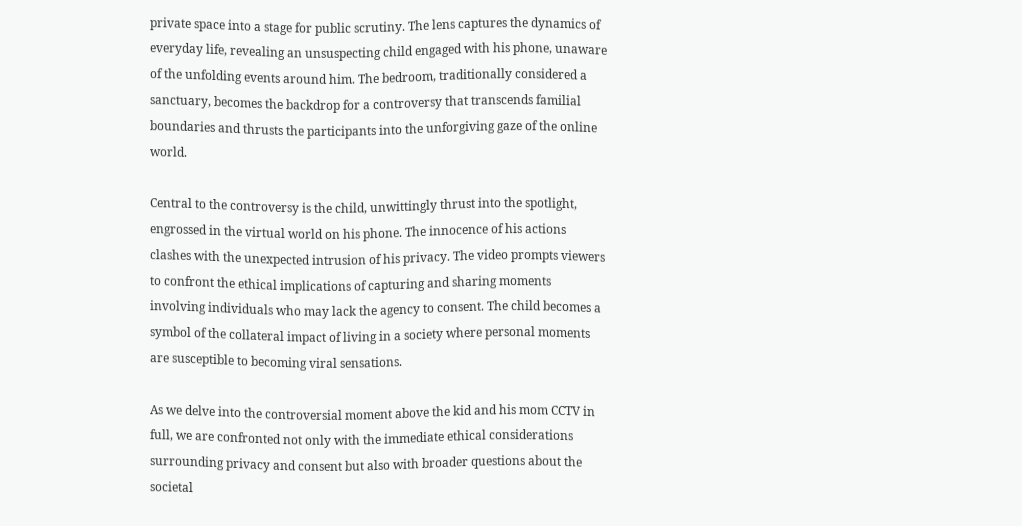private space into a stage for public scrutiny. The lens captures the dynamics of everyday life, revealing an unsuspecting child engaged with his phone, unaware of the unfolding events around him. The bedroom, traditionally considered a sanctuary, becomes the backdrop for a controversy that transcends familial boundaries and thrusts the participants into the unforgiving gaze of the online world.

Central to the controversy is the child, unwittingly thrust into the spotlight, engrossed in the virtual world on his phone. The innocence of his actions clashes with the unexpected intrusion of his privacy. The video prompts viewers to confront the ethical implications of capturing and sharing moments involving individuals who may lack the agency to consent. The child becomes a symbol of the collateral impact of living in a society where personal moments are susceptible to becoming viral sensations.

As we delve into the controversial moment above the kid and his mom CCTV in full, we are confronted not only with the immediate ethical considerations surrounding privacy and consent but also with broader questions about the societal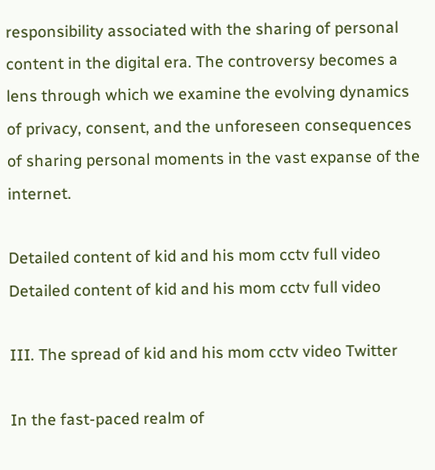responsibility associated with the sharing of personal content in the digital era. The controversy becomes a lens through which we examine the evolving dynamics of privacy, consent, and the unforeseen consequences of sharing personal moments in the vast expanse of the internet.

Detailed content of kid and his mom cctv full video
Detailed content of kid and his mom cctv full video

III. The spread of kid and his mom cctv video Twitter

In the fast-paced realm of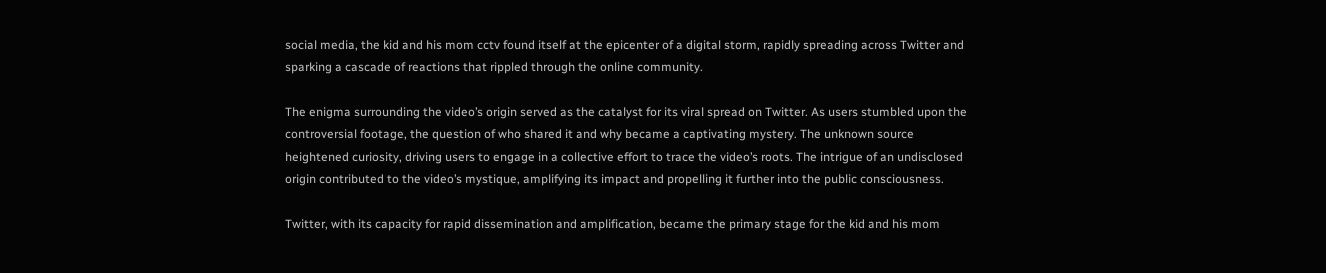social media, the kid and his mom cctv found itself at the epicenter of a digital storm, rapidly spreading across Twitter and sparking a cascade of reactions that rippled through the online community.

The enigma surrounding the video’s origin served as the catalyst for its viral spread on Twitter. As users stumbled upon the controversial footage, the question of who shared it and why became a captivating mystery. The unknown source heightened curiosity, driving users to engage in a collective effort to trace the video’s roots. The intrigue of an undisclosed origin contributed to the video’s mystique, amplifying its impact and propelling it further into the public consciousness.

Twitter, with its capacity for rapid dissemination and amplification, became the primary stage for the kid and his mom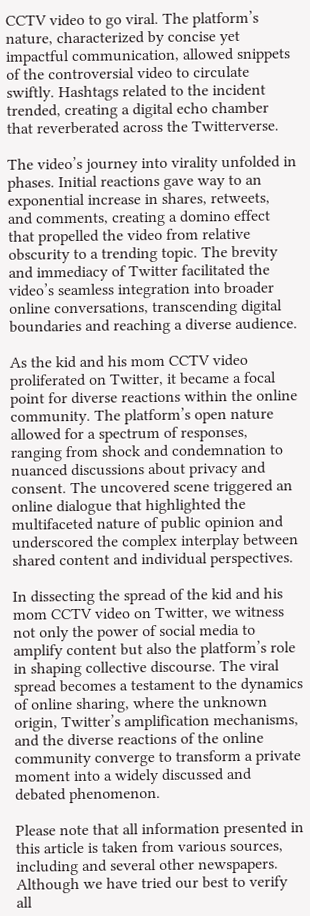CCTV video to go viral. The platform’s nature, characterized by concise yet impactful communication, allowed snippets of the controversial video to circulate swiftly. Hashtags related to the incident trended, creating a digital echo chamber that reverberated across the Twitterverse.

The video’s journey into virality unfolded in phases. Initial reactions gave way to an exponential increase in shares, retweets, and comments, creating a domino effect that propelled the video from relative obscurity to a trending topic. The brevity and immediacy of Twitter facilitated the video’s seamless integration into broader online conversations, transcending digital boundaries and reaching a diverse audience.

As the kid and his mom CCTV video proliferated on Twitter, it became a focal point for diverse reactions within the online community. The platform’s open nature allowed for a spectrum of responses, ranging from shock and condemnation to nuanced discussions about privacy and consent. The uncovered scene triggered an online dialogue that highlighted the multifaceted nature of public opinion and underscored the complex interplay between shared content and individual perspectives.

In dissecting the spread of the kid and his mom CCTV video on Twitter, we witness not only the power of social media to amplify content but also the platform’s role in shaping collective discourse. The viral spread becomes a testament to the dynamics of online sharing, where the unknown origin, Twitter’s amplification mechanisms, and the diverse reactions of the online community converge to transform a private moment into a widely discussed and debated phenomenon.

Please note that all information presented in this article is taken from various sources, including and several other newspapers. Although we have tried our best to verify all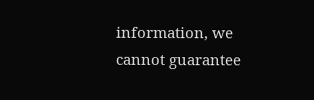information, we cannot guarantee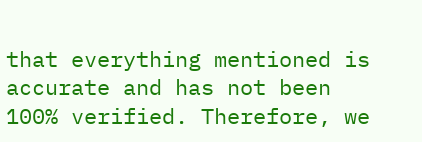that everything mentioned is accurate and has not been 100% verified. Therefore, we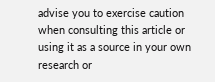advise you to exercise caution when consulting this article or using it as a source in your own research or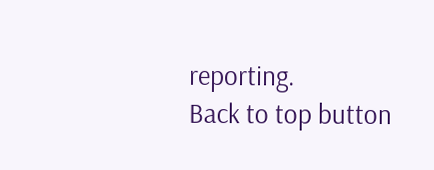reporting.
Back to top button